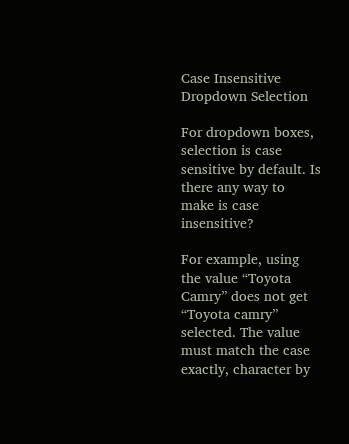Case Insensitive Dropdown Selection

For dropdown boxes, selection is case sensitive by default. Is there any way to make is case insensitive?

For example, using the value “Toyota Camry” does not get “Toyota camry” selected. The value must match the case exactly, character by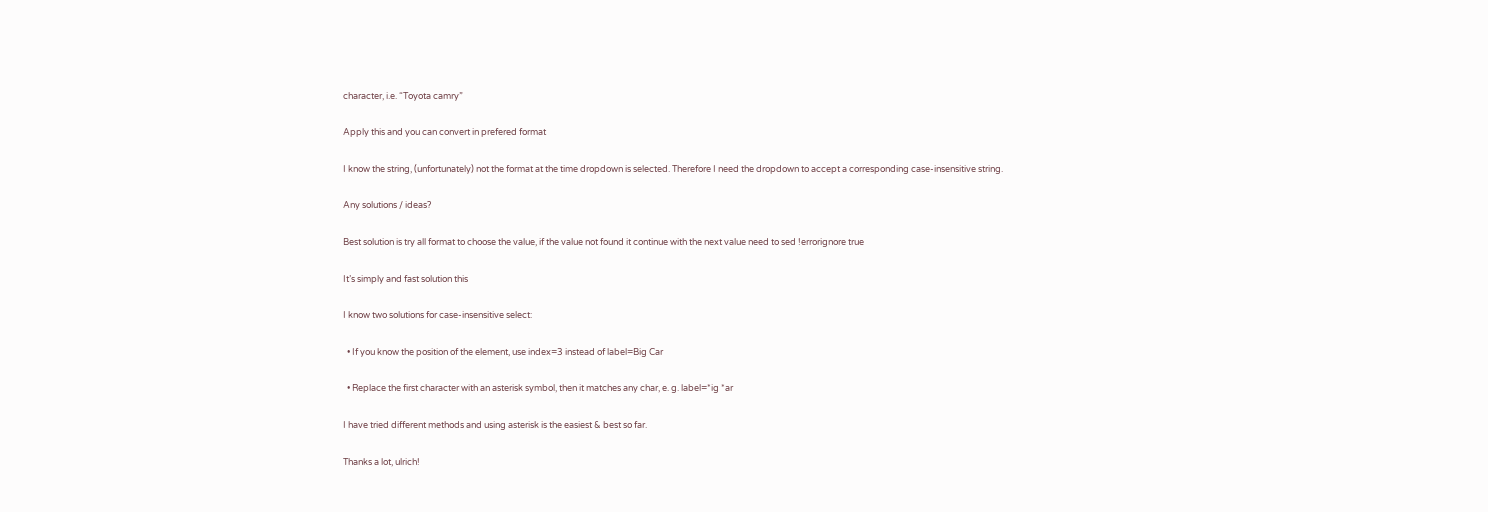character, i.e. “Toyota camry”

Apply this and you can convert in prefered format

I know the string, (unfortunately) not the format at the time dropdown is selected. Therefore I need the dropdown to accept a corresponding case-insensitive string.

Any solutions / ideas?

Best solution is try all format to choose the value, if the value not found it continue with the next value need to sed !errorignore true

It’s simply and fast solution this

I know two solutions for case-insensitive select:

  • If you know the position of the element, use index=3 instead of label=Big Car

  • Replace the first character with an asterisk symbol, then it matches any char, e. g. label=*ig *ar

I have tried different methods and using asterisk is the easiest & best so far.

Thanks a lot, ulrich!